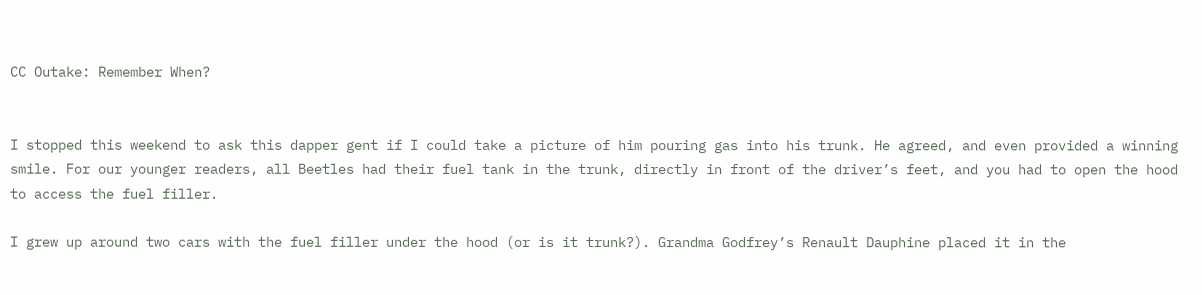CC Outake: Remember When?


I stopped this weekend to ask this dapper gent if I could take a picture of him pouring gas into his trunk. He agreed, and even provided a winning smile. For our younger readers, all Beetles had their fuel tank in the trunk, directly in front of the driver’s feet, and you had to open the hood to access the fuel filler.

I grew up around two cars with the fuel filler under the hood (or is it trunk?). Grandma Godfrey’s Renault Dauphine placed it in the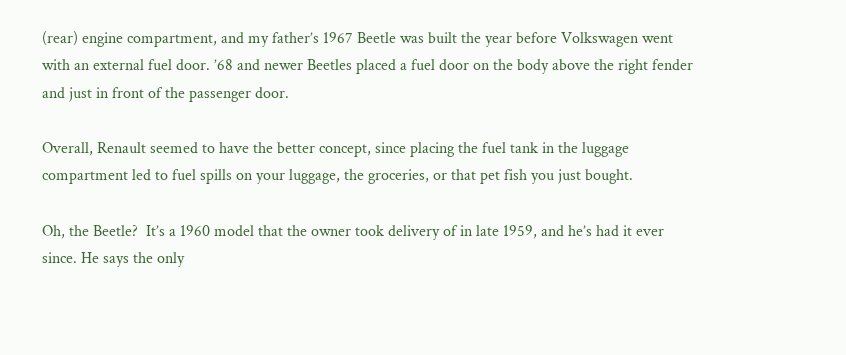(rear) engine compartment, and my father’s 1967 Beetle was built the year before Volkswagen went with an external fuel door. ’68 and newer Beetles placed a fuel door on the body above the right fender and just in front of the passenger door.

Overall, Renault seemed to have the better concept, since placing the fuel tank in the luggage compartment led to fuel spills on your luggage, the groceries, or that pet fish you just bought.

Oh, the Beetle?  It’s a 1960 model that the owner took delivery of in late 1959, and he’s had it ever since. He says the only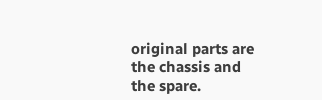original parts are the chassis and the spare.